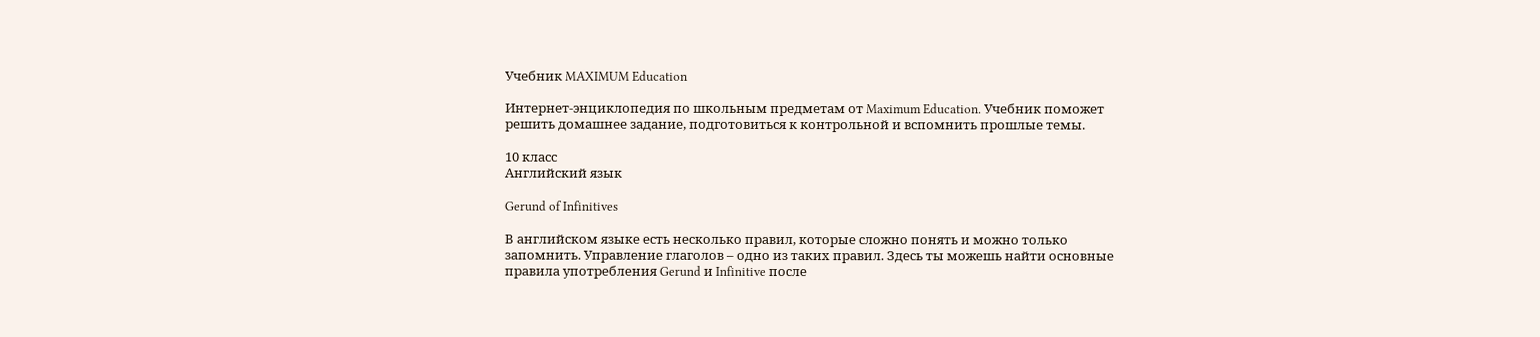Учебник MAXIMUM Education

Интернет-энциклопедия по школьным предметам от Maximum Education. Учебник поможет решить домашнее задание, подготовиться к контрольной и вспомнить прошлые темы.

10 класс
Английский язык

Gerund of Infinitives

В английском языке есть несколько правил, которые сложно понять и можно только запомнить. Управление глаголов – одно из таких правил. Здесь ты можешь найти основные правила употребления Gerund и Infinitive после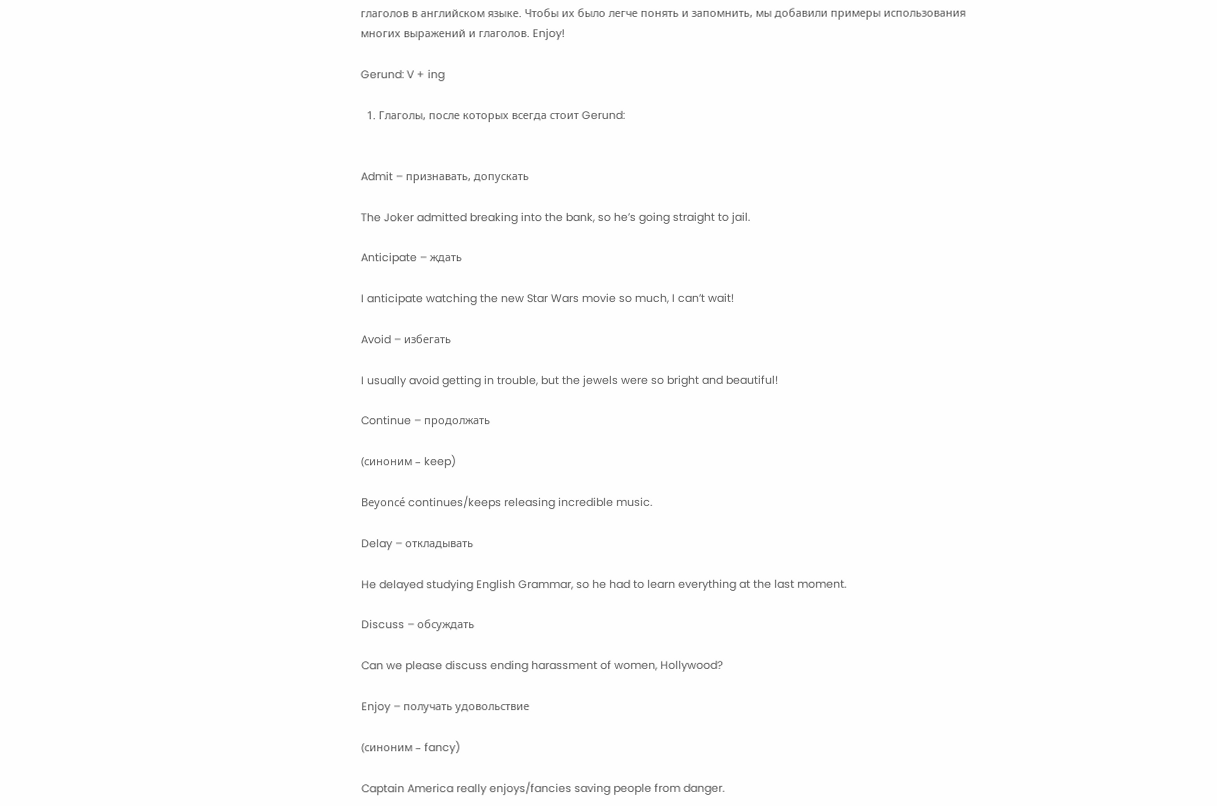глаголов в английском языке. Чтобы их было легче понять и запомнить, мы добавили примеры использования многих выражений и глаголов. Enjoy!

Gerund: V + ing

  1. Глаголы, после которых всегда стоит Gerund:


Admit – признавать, допускать

The Joker admitted breaking into the bank, so he’s going straight to jail.

Anticipate – ждать

I anticipate watching the new Star Wars movie so much, I can’t wait!

Avoid – избегать

I usually avoid getting in trouble, but the jewels were so bright and beautiful!

Continue – продолжать

(синоним – keep)

Beyoncé continues/keeps releasing incredible music.

Delay – откладывать

He delayed studying English Grammar, so he had to learn everything at the last moment.

Discuss – обсуждать

Can we please discuss ending harassment of women, Hollywood?

Enjoy – получать удовольствие

(синоним – fancy)

Captain America really enjoys/fancies saving people from danger.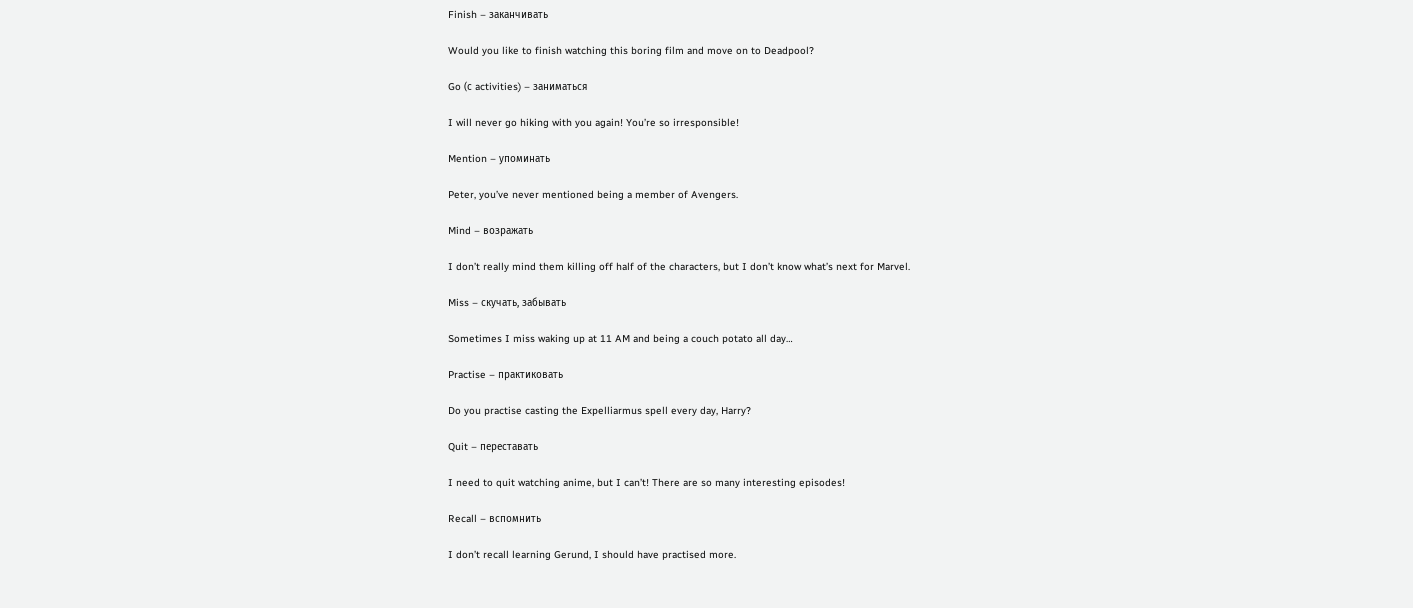Finish – заканчивать

Would you like to finish watching this boring film and move on to Deadpool?

Go (с activities) – заниматься

I will never go hiking with you again! You’re so irresponsible!

Mention – упоминать

Peter, you’ve never mentioned being a member of Avengers.

Mind – возражать

I don’t really mind them killing off half of the characters, but I don’t know what’s next for Marvel.

Miss – скучать, забывать

Sometimes I miss waking up at 11 AM and being a couch potato all day…

Practise – практиковать

Do you practise casting the Expelliarmus spell every day, Harry?

Quit – переставать

I need to quit watching anime, but I can’t! There are so many interesting episodes!

Recall – вспомнить

I don’t recall learning Gerund, I should have practised more.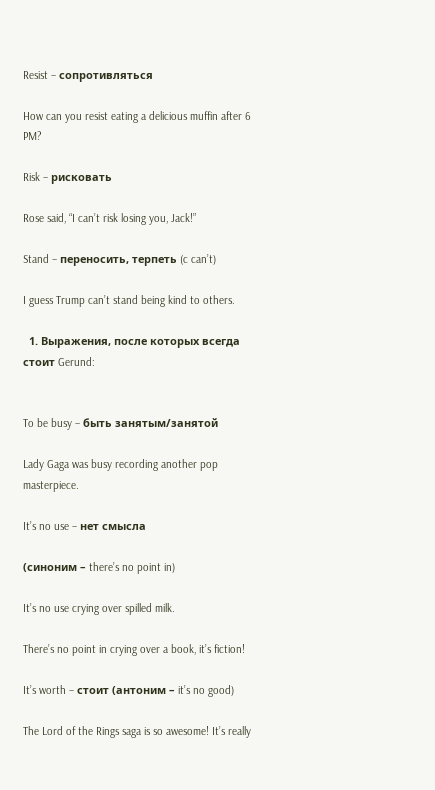Resist – сопротивляться

How can you resist eating a delicious muffin after 6 PM?

Risk – рисковать

Rose said, “I can’t risk losing you, Jack!”

Stand – переносить, терпеть (c can’t)

I guess Trump can’t stand being kind to others.

  1. Выражения, после которых всегда стоит Gerund:


To be busy – быть занятым/занятой

Lady Gaga was busy recording another pop masterpiece.

It’s no use – нет смысла

(синоним – there’s no point in)

It’s no use crying over spilled milk.

There’s no point in crying over a book, it’s fiction!

It’s worth – стоит (антоним – it’s no good)

The Lord of the Rings saga is so awesome! It’s really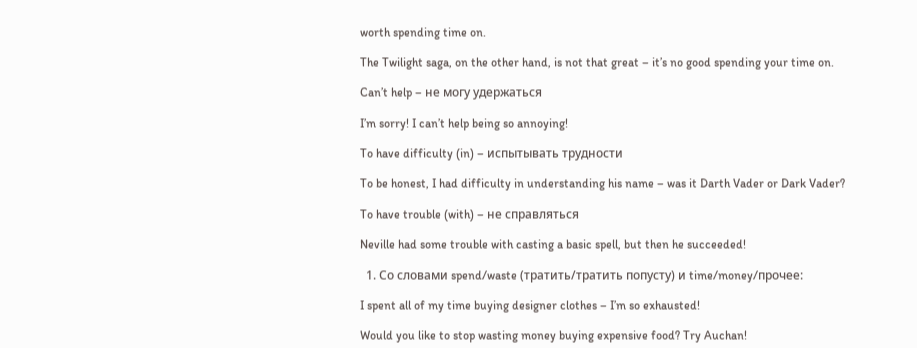worth spending time on.

The Twilight saga, on the other hand, is not that great – it’s no good spending your time on.

Can’t help – не могу удержаться

I’m sorry! I can’t help being so annoying!

To have difficulty (in) – испытывать трудности

To be honest, I had difficulty in understanding his name – was it Darth Vader or Dark Vader?

To have trouble (with) – не справляться

Neville had some trouble with casting a basic spell, but then he succeeded!

  1. Со словами spend/waste (тратить/тратить попусту) и time/money/прочее:

I spent all of my time buying designer clothes – I’m so exhausted!

Would you like to stop wasting money buying expensive food? Try Auchan!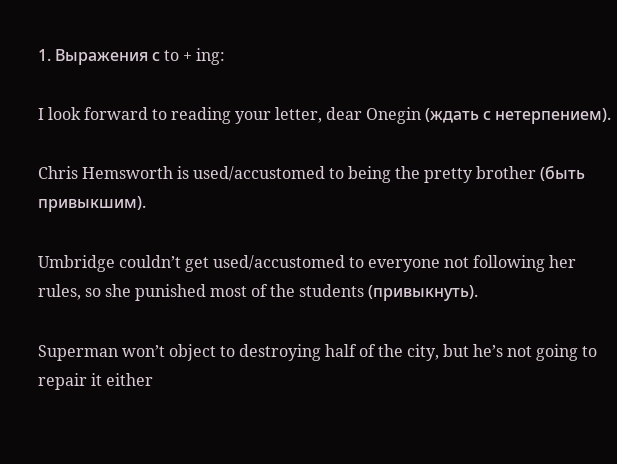1. Выражения с to + ing:

I look forward to reading your letter, dear Onegin (ждать с нетерпением).

Chris Hemsworth is used/accustomed to being the pretty brother (быть привыкшим).

Umbridge couldn’t get used/accustomed to everyone not following her rules, so she punished most of the students (привыкнуть).

Superman won’t object to destroying half of the city, but he’s not going to repair it either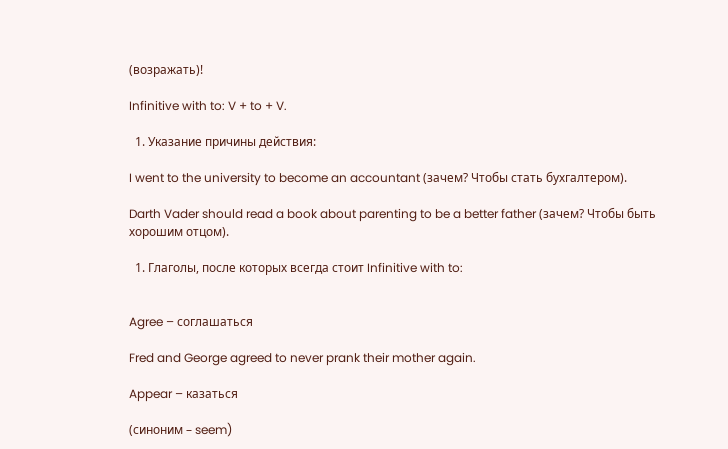(возражать)!

Infinitive with to: V + to + V.

  1. Указание причины действия:

I went to the university to become an accountant (зачем? Чтобы стать бухгалтером).

Darth Vader should read a book about parenting to be a better father (зачем? Чтобы быть хорошим отцом).

  1. Глаголы, после которых всегда стоит Infinitive with to:


Agree – соглашаться

Fred and George agreed to never prank their mother again.

Appear – казаться

(синоним – seem)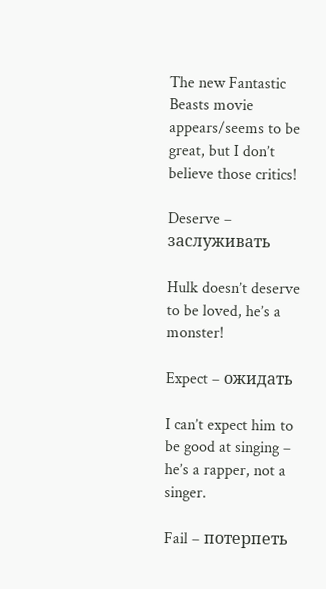The new Fantastic Beasts movie appears/seems to be great, but I don’t believe those critics!

Deserve – заслуживать

Hulk doesn’t deserve to be loved, he’s a monster!

Expect – ожидать

I can’t expect him to be good at singing – he’s a rapper, not a singer.

Fail – потерпеть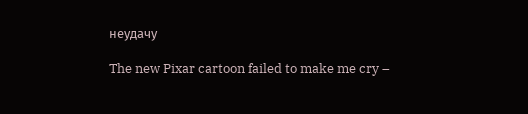неудачу

The new Pixar cartoon failed to make me cry –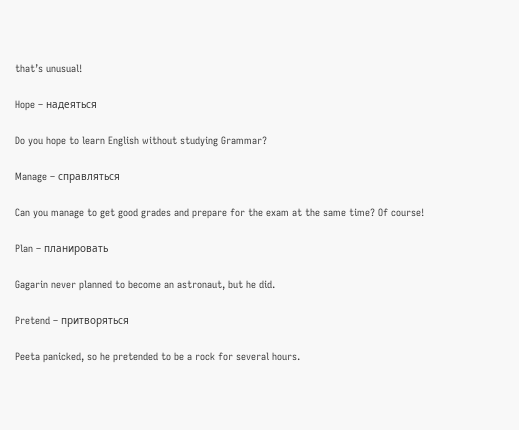that’s unusual!

Hope – надеяться

Do you hope to learn English without studying Grammar?

Manage – справляться

Can you manage to get good grades and prepare for the exam at the same time? Of course!

Plan – планировать

Gagarin never planned to become an astronaut, but he did.

Pretend – притворяться

Peeta panicked, so he pretended to be a rock for several hours.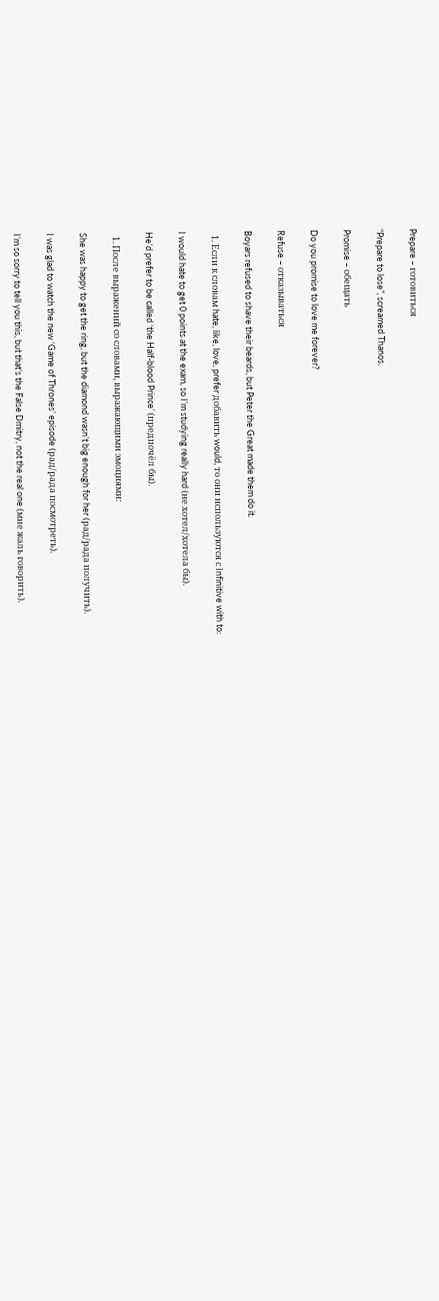Prepare – готовиться

“Prepare to lose”, screamed Thanos.

Promise – обещать

Do you promise to love me forever?

Refuse – отказываться

Boyars refused to shave their beards, but Peter the Great made them do it.

  1. Если к словам hate, like, love, prefer добавить would, то они используются с Infinitive with to:

I would hate to get 0 points at the exam, so I’m studying really hard (не хотел/хотела бы).

He’d prefer to be called ‘the Half-blood Prince’ (предпочёл бы).

  1. После выражений со словами, выражающими эмоциями:

She was happy to get the ring, but the diamond wasn’t big enough for her (рад/рада получить).

I was glad to watch the new ‘Game of Thrones’ episode (рад/рада посмотреть).

I’m so sorry to tell you this, but that’s the False Dmitry, not the real one (мне жаль говорить).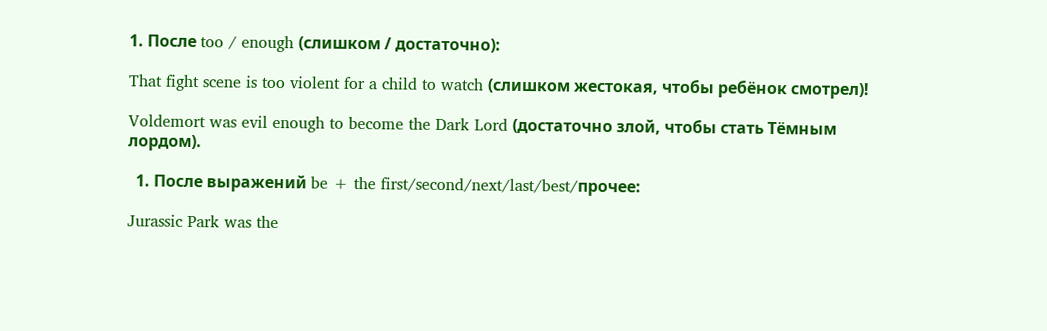1. После too / enough (слишком / достаточно):

That fight scene is too violent for a child to watch (слишком жестокая, чтобы ребёнок смотрел)!

Voldemort was evil enough to become the Dark Lord (достаточно злой, чтобы стать Тёмным лордом).

  1. После выражений be + the first/second/next/last/best/прочее:

Jurassic Park was the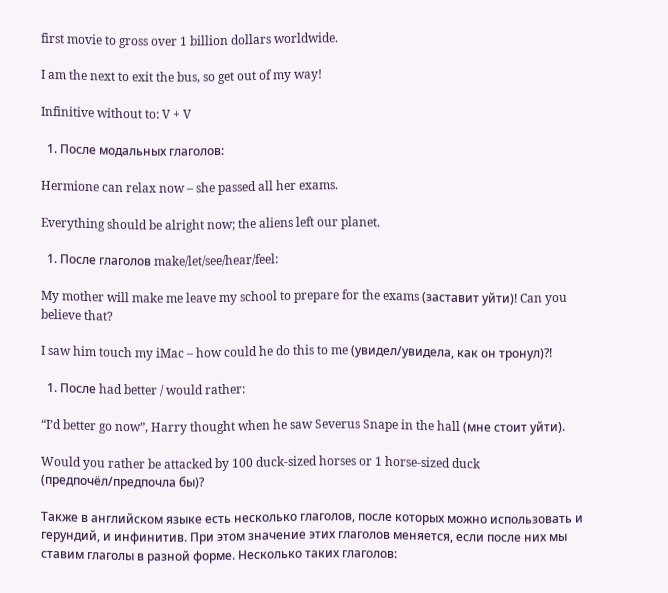first movie to gross over 1 billion dollars worldwide.

I am the next to exit the bus, so get out of my way!

Infinitive without to: V + V

  1. После модальных глаголов:

Hermione can relax now – she passed all her exams.

Everything should be alright now; the aliens left our planet.

  1. После глаголов make/let/see/hear/feel:

My mother will make me leave my school to prepare for the exams (заставит уйти)! Can you believe that?

I saw him touch my iMac – how could he do this to me (увидел/увидела, как он тронул)?!

  1. После had better / would rather:

“I’d better go now”, Harry thought when he saw Severus Snape in the hall (мне стоит уйти).

Would you rather be attacked by 100 duck-sized horses or 1 horse-sized duck (предпочёл/предпочла бы)?

Также в английском языке есть несколько глаголов, после которых можно использовать и герундий, и инфинитив. При этом значение этих глаголов меняется, если после них мы ставим глаголы в разной форме. Несколько таких глаголов: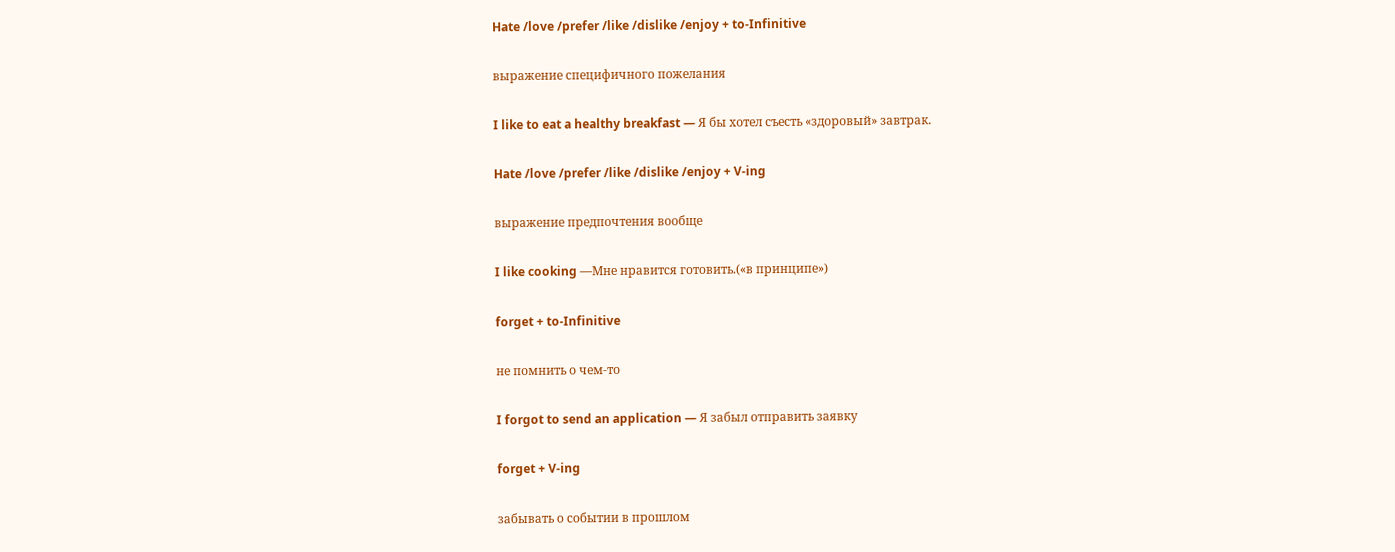Hate /love /prefer /like /dislike /enjoy + to-Infinitive

выражение специфичного пожелания

I like to eat a healthy breakfast — Я бы хотел съесть «здоровый» завтрак.

Hate /love /prefer /like /dislike /enjoy + V-ing

выражение предпочтения вообще

I like cooking —Мне нравится готовить.(«в принципе»)

forget + to-Infinitive

не помнить о чем-то

I forgot to send an application — Я забыл отправить заявку

forget + V-ing

забывать о событии в прошлом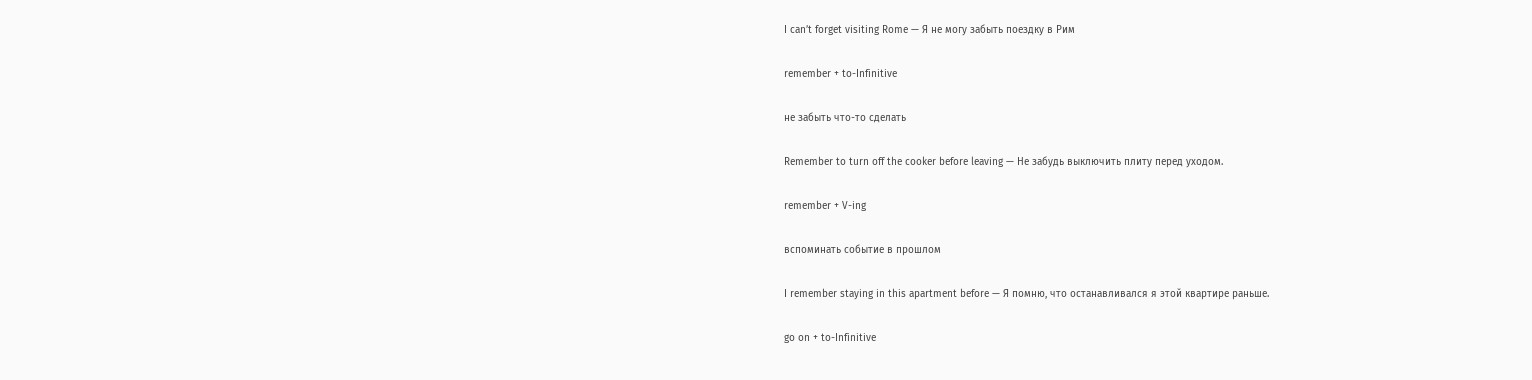I can’t forget visiting Rome — Я не могу забыть поездку в Рим

remember + to-Infinitive

не забыть что-то сделать

Remember to turn off the cooker before leaving — Не забудь выключить плиту перед уходом.

remember + V-ing

вспоминать событие в прошлом

I remember staying in this apartment before — Я помню, что останавливался я этой квартире раньше.

go on + to-Infinitive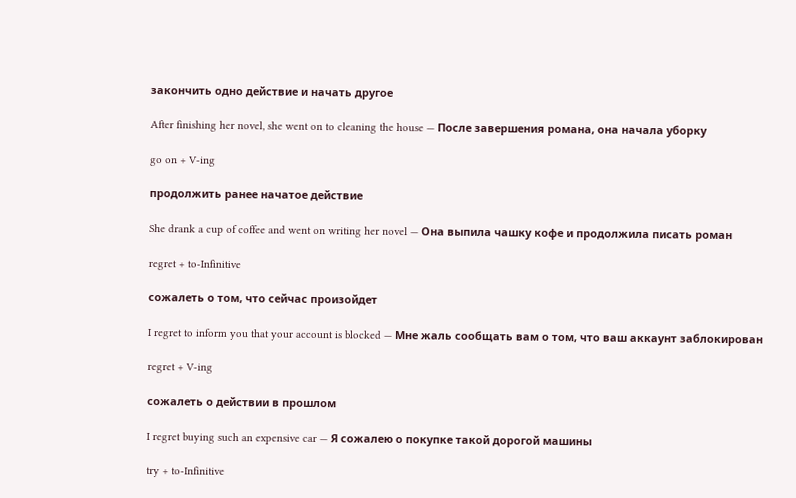закончить одно действие и начать другое

After finishing her novel, she went on to cleaning the house — После завершения романа, она начала уборку

go on + V-ing

продолжить ранее начатое действие

She drank a cup of coffee and went on writing her novel — Она выпила чашку кофе и продолжила писать роман

regret + to-Infinitive

сожалеть о том, что сейчас произойдет

I regret to inform you that your account is blocked — Мне жаль сообщать вам о том, что ваш аккаунт заблокирован

regret + V-ing

сожалеть о действии в прошлом

I regret buying such an expensive car — Я сожалею о покупке такой дорогой машины

try + to-Infinitive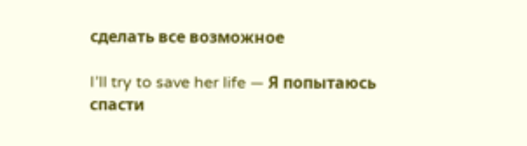сделать все возможное

I’ll try to save her life — Я попытаюсь спасти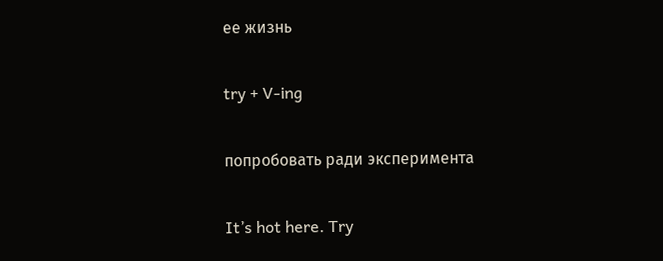ее жизнь

try + V-ing

попробовать ради эксперимента

It’s hot here. Try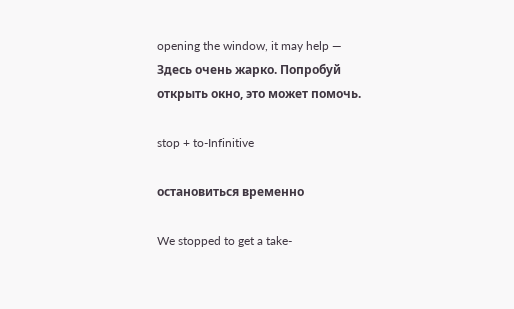opening the window, it may help — Здесь очень жарко. Попробуй открыть окно, это может помочь.

stop + to-Infinitive

остановиться временно

We stopped to get a take-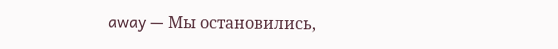away — Мы остановились,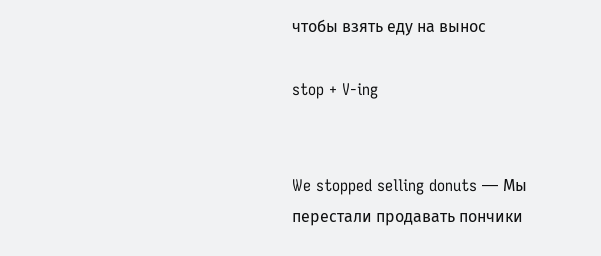чтобы взять еду на вынос

stop + V-ing


We stopped selling donuts — Мы перестали продавать пончики